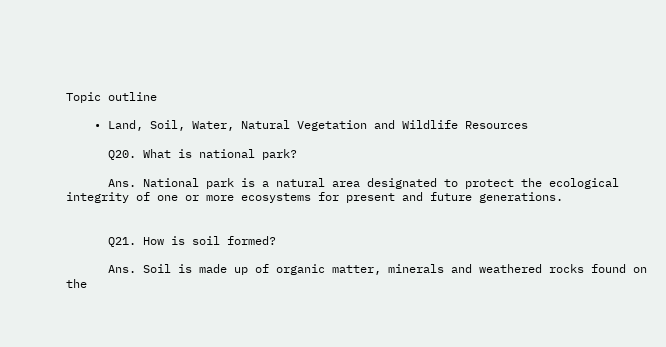Topic outline

    • Land, Soil, Water, Natural Vegetation and Wildlife Resources

      Q20. What is national park?

      Ans. National park is a natural area designated to protect the ecological integrity of one or more ecosystems for present and future generations.


      Q21. How is soil formed?

      Ans. Soil is made up of organic matter, minerals and weathered rocks found on the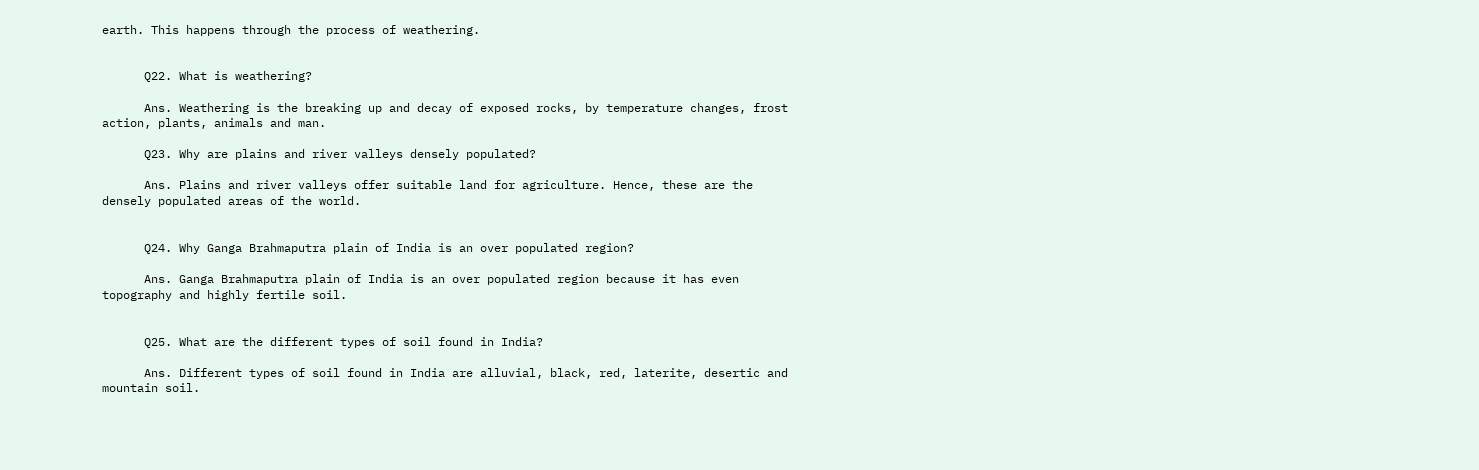earth. This happens through the process of weathering.


      Q22. What is weathering?

      Ans. Weathering is the breaking up and decay of exposed rocks, by temperature changes, frost action, plants, animals and man.

      Q23. Why are plains and river valleys densely populated?

      Ans. Plains and river valleys offer suitable land for agriculture. Hence, these are the densely populated areas of the world.


      Q24. Why Ganga Brahmaputra plain of India is an over populated region?

      Ans. Ganga Brahmaputra plain of India is an over populated region because it has even topography and highly fertile soil.


      Q25. What are the different types of soil found in India?

      Ans. Different types of soil found in India are alluvial, black, red, laterite, desertic and mountain soil.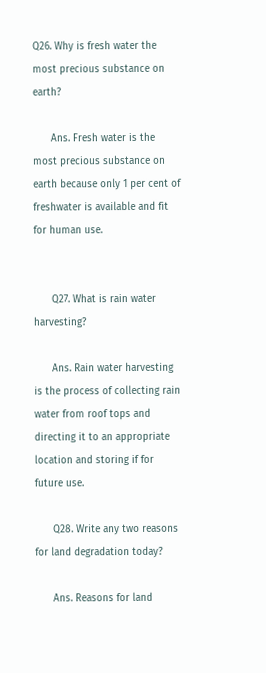Q26. Why is fresh water the most precious substance on earth?

      Ans. Fresh water is the most precious substance on earth because only 1 per cent of freshwater is available and fit for human use.


      Q27. What is rain water harvesting?

      Ans. Rain water harvesting is the process of collecting rain water from roof tops and directing it to an appropriate location and storing if for future use.

      Q28. Write any two reasons for land degradation today?

      Ans. Reasons for land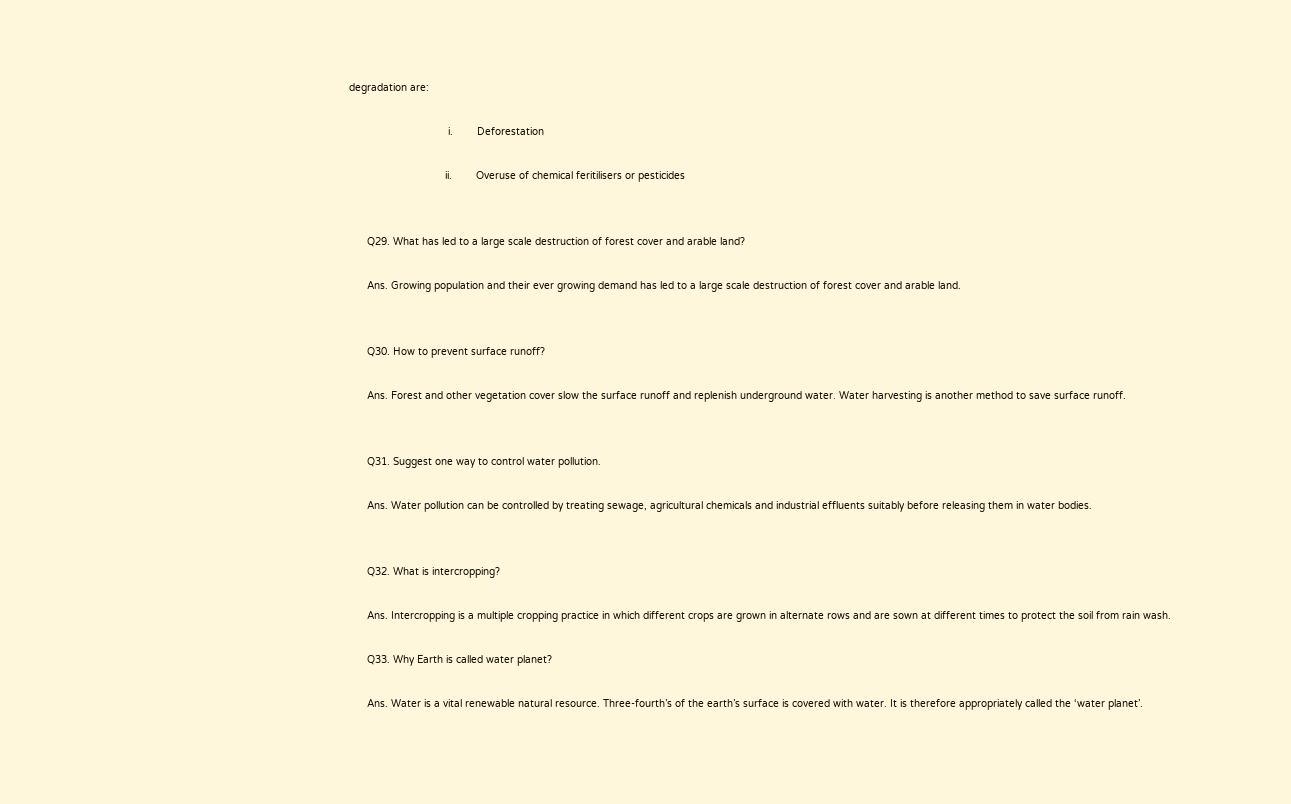degradation are:

                                 i.        Deforestation

                                ii.        Overuse of chemical feritilisers or pesticides


      Q29. What has led to a large scale destruction of forest cover and arable land?

      Ans. Growing population and their ever growing demand has led to a large scale destruction of forest cover and arable land.


      Q30. How to prevent surface runoff?

      Ans. Forest and other vegetation cover slow the surface runoff and replenish underground water. Water harvesting is another method to save surface runoff.


      Q31. Suggest one way to control water pollution.

      Ans. Water pollution can be controlled by treating sewage, agricultural chemicals and industrial effluents suitably before releasing them in water bodies.


      Q32. What is intercropping?

      Ans. Intercropping is a multiple cropping practice in which different crops are grown in alternate rows and are sown at different times to protect the soil from rain wash.

      Q33. Why Earth is called water planet?

      Ans. Water is a vital renewable natural resource. Three-fourth’s of the earth’s surface is covered with water. It is therefore appropriately called the ‘water planet’.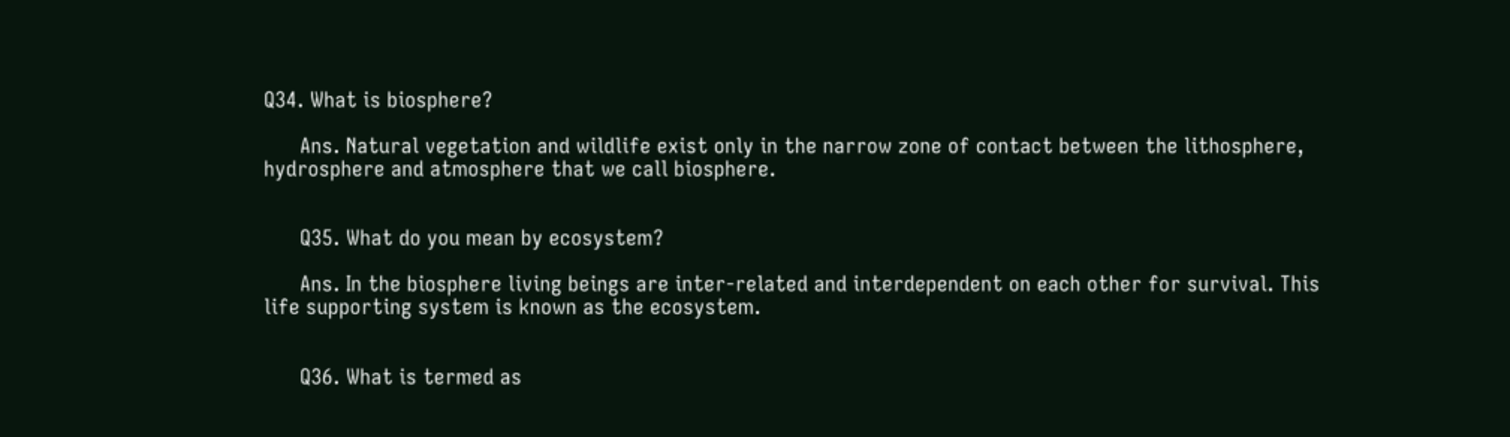Q34. What is biosphere?

      Ans. Natural vegetation and wildlife exist only in the narrow zone of contact between the lithosphere, hydrosphere and atmosphere that we call biosphere.


      Q35. What do you mean by ecosystem?

      Ans. In the biosphere living beings are inter-related and interdependent on each other for survival. This life supporting system is known as the ecosystem.


      Q36. What is termed as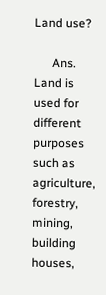Land use?

      Ans. Land is used for different purposes such as agriculture, forestry, mining, building houses,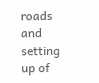roads and setting up of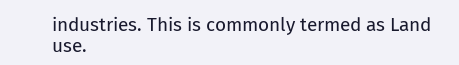industries. This is commonly termed as Land use.